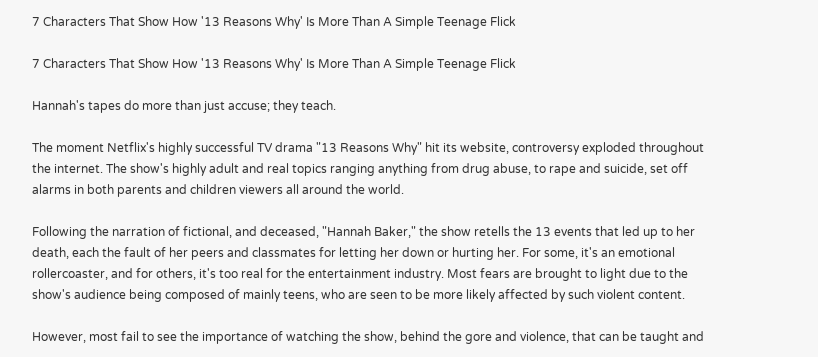7 Characters That Show How '13 Reasons Why' Is More Than A Simple Teenage Flick

7 Characters That Show How '13 Reasons Why' Is More Than A Simple Teenage Flick

Hannah's tapes do more than just accuse; they teach.

The moment Netflix's highly successful TV drama "13 Reasons Why" hit its website, controversy exploded throughout the internet. The show's highly adult and real topics ranging anything from drug abuse, to rape and suicide, set off alarms in both parents and children viewers all around the world.

Following the narration of fictional, and deceased, "Hannah Baker," the show retells the 13 events that led up to her death, each the fault of her peers and classmates for letting her down or hurting her. For some, it's an emotional rollercoaster, and for others, it's too real for the entertainment industry. Most fears are brought to light due to the show's audience being composed of mainly teens, who are seen to be more likely affected by such violent content.

However, most fail to see the importance of watching the show, behind the gore and violence, that can be taught and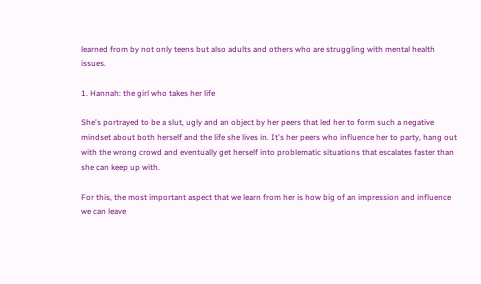learned from by not only teens but also adults and others who are struggling with mental health issues.

1. Hannah: the girl who takes her life

She's portrayed to be a slut, ugly and an object by her peers that led her to form such a negative mindset about both herself and the life she lives in. It's her peers who influence her to party, hang out with the wrong crowd and eventually get herself into problematic situations that escalates faster than she can keep up with.

For this, the most important aspect that we learn from her is how big of an impression and influence we can leave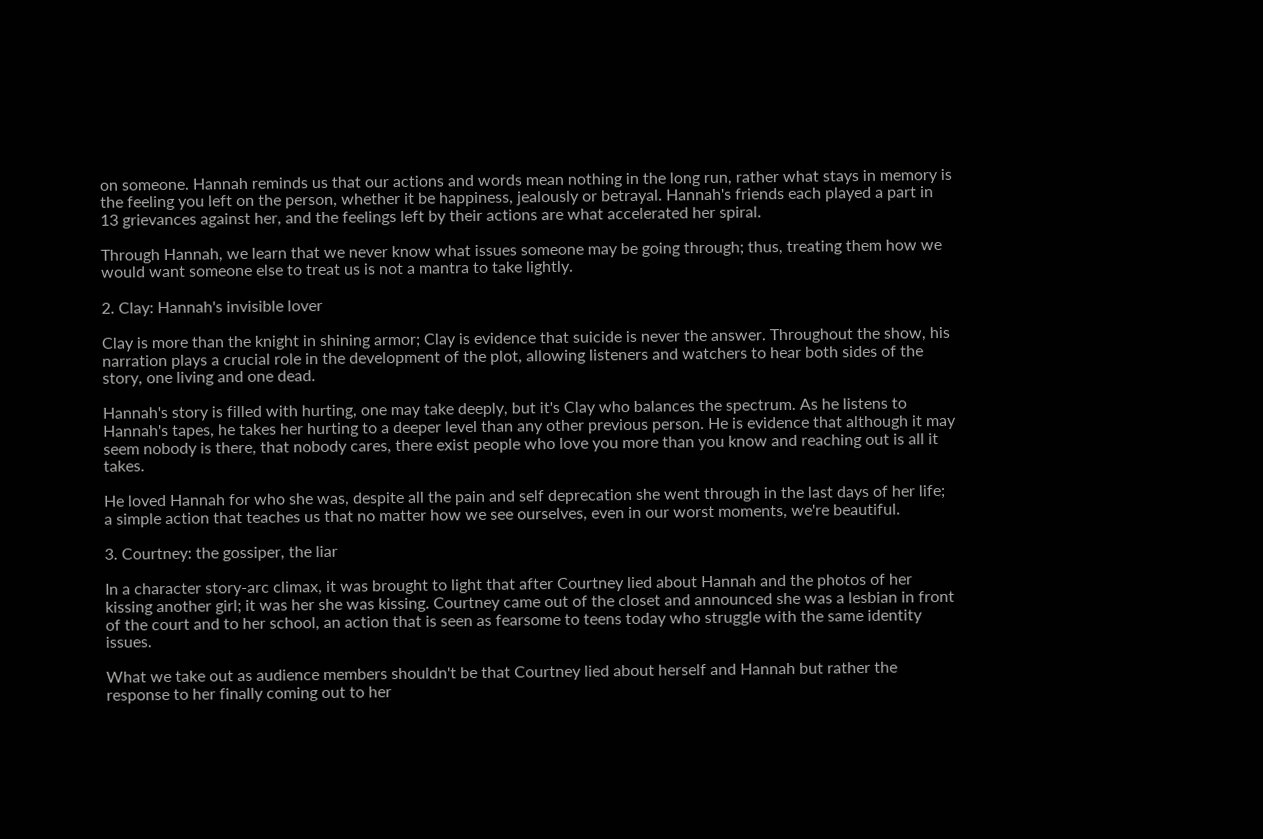on someone. Hannah reminds us that our actions and words mean nothing in the long run, rather what stays in memory is the feeling you left on the person, whether it be happiness, jealously or betrayal. Hannah's friends each played a part in 13 grievances against her, and the feelings left by their actions are what accelerated her spiral.

Through Hannah, we learn that we never know what issues someone may be going through; thus, treating them how we would want someone else to treat us is not a mantra to take lightly.

2. Clay: Hannah's invisible lover

Clay is more than the knight in shining armor; Clay is evidence that suicide is never the answer. Throughout the show, his narration plays a crucial role in the development of the plot, allowing listeners and watchers to hear both sides of the story, one living and one dead.

Hannah's story is filled with hurting, one may take deeply, but it's Clay who balances the spectrum. As he listens to Hannah's tapes, he takes her hurting to a deeper level than any other previous person. He is evidence that although it may seem nobody is there, that nobody cares, there exist people who love you more than you know and reaching out is all it takes.

He loved Hannah for who she was, despite all the pain and self deprecation she went through in the last days of her life; a simple action that teaches us that no matter how we see ourselves, even in our worst moments, we're beautiful.

3. Courtney: the gossiper, the liar

In a character story-arc climax, it was brought to light that after Courtney lied about Hannah and the photos of her kissing another girl; it was her she was kissing. Courtney came out of the closet and announced she was a lesbian in front of the court and to her school, an action that is seen as fearsome to teens today who struggle with the same identity issues.

What we take out as audience members shouldn't be that Courtney lied about herself and Hannah but rather the response to her finally coming out to her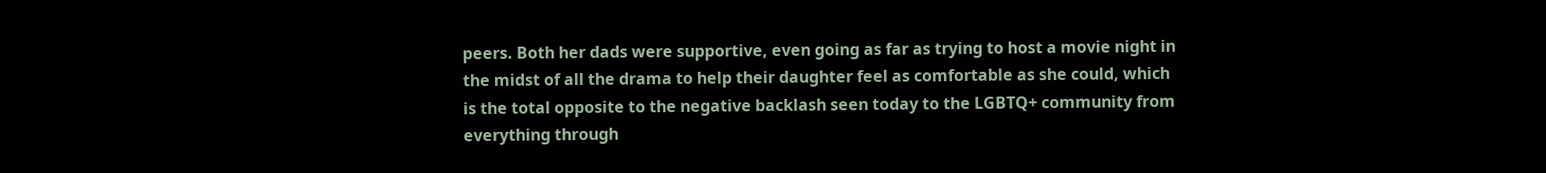peers. Both her dads were supportive, even going as far as trying to host a movie night in the midst of all the drama to help their daughter feel as comfortable as she could, which is the total opposite to the negative backlash seen today to the LGBTQ+ community from everything through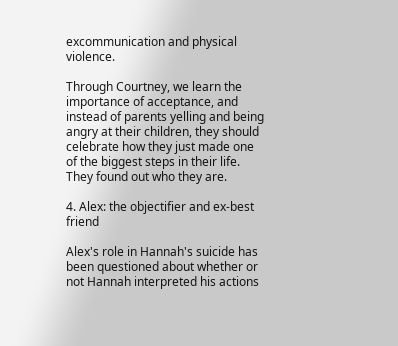excommunication and physical violence.

Through Courtney, we learn the importance of acceptance, and instead of parents yelling and being angry at their children, they should celebrate how they just made one of the biggest steps in their life. They found out who they are.

4. Alex: the objectifier and ex-best friend

Alex's role in Hannah's suicide has been questioned about whether or not Hannah interpreted his actions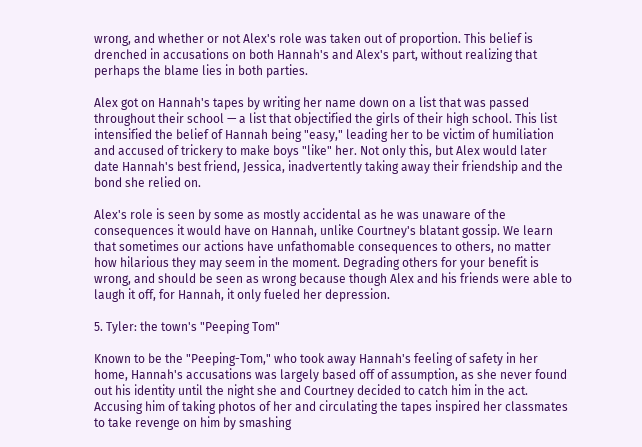wrong, and whether or not Alex's role was taken out of proportion. This belief is drenched in accusations on both Hannah's and Alex's part, without realizing that perhaps the blame lies in both parties.

Alex got on Hannah's tapes by writing her name down on a list that was passed throughout their school — a list that objectified the girls of their high school. This list intensified the belief of Hannah being "easy," leading her to be victim of humiliation and accused of trickery to make boys "like" her. Not only this, but Alex would later date Hannah's best friend, Jessica, inadvertently taking away their friendship and the bond she relied on.

Alex's role is seen by some as mostly accidental as he was unaware of the consequences it would have on Hannah, unlike Courtney's blatant gossip. We learn that sometimes our actions have unfathomable consequences to others, no matter how hilarious they may seem in the moment. Degrading others for your benefit is wrong, and should be seen as wrong because though Alex and his friends were able to laugh it off, for Hannah, it only fueled her depression.

5. Tyler: the town's "Peeping Tom"

Known to be the "Peeping-Tom," who took away Hannah's feeling of safety in her home, Hannah's accusations was largely based off of assumption, as she never found out his identity until the night she and Courtney decided to catch him in the act. Accusing him of taking photos of her and circulating the tapes inspired her classmates to take revenge on him by smashing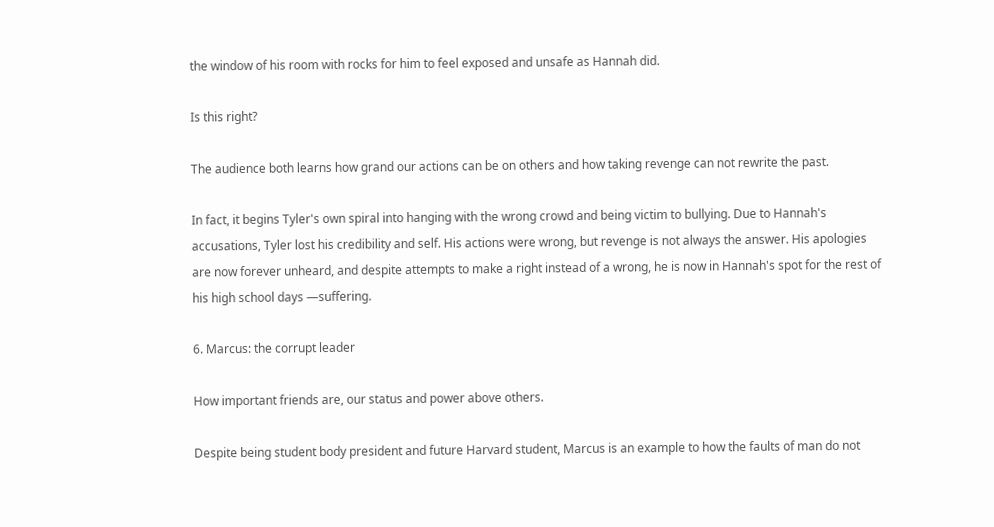the window of his room with rocks for him to feel exposed and unsafe as Hannah did.

Is this right?

The audience both learns how grand our actions can be on others and how taking revenge can not rewrite the past.

In fact, it begins Tyler's own spiral into hanging with the wrong crowd and being victim to bullying. Due to Hannah's accusations, Tyler lost his credibility and self. His actions were wrong, but revenge is not always the answer. His apologies are now forever unheard, and despite attempts to make a right instead of a wrong, he is now in Hannah's spot for the rest of his high school days —suffering.

6. Marcus: the corrupt leader

How important friends are, our status and power above others.

Despite being student body president and future Harvard student, Marcus is an example to how the faults of man do not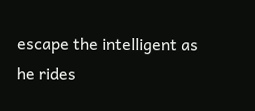escape the intelligent as he rides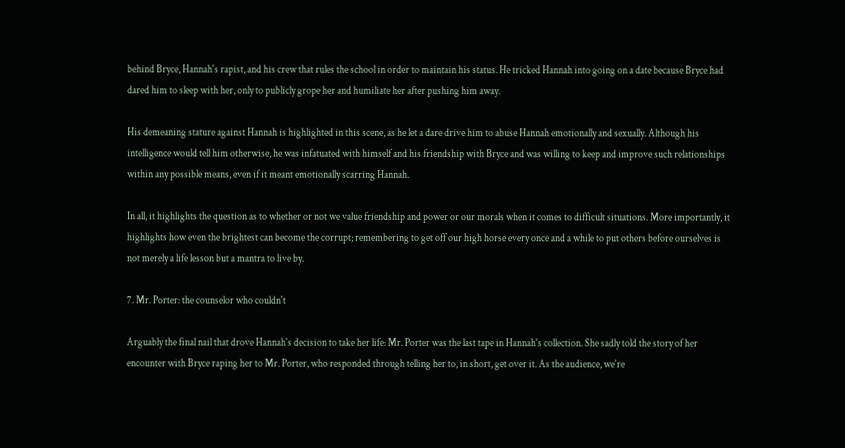behind Bryce, Hannah's rapist, and his crew that rules the school in order to maintain his status. He tricked Hannah into going on a date because Bryce had dared him to sleep with her, only to publicly grope her and humiliate her after pushing him away.

His demeaning stature against Hannah is highlighted in this scene, as he let a dare drive him to abuse Hannah emotionally and sexually. Although his intelligence would tell him otherwise, he was infatuated with himself and his friendship with Bryce and was willing to keep and improve such relationships within any possible means, even if it meant emotionally scarring Hannah.

In all, it highlights the question as to whether or not we value friendship and power or our morals when it comes to difficult situations. More importantly, it highlights how even the brightest can become the corrupt; remembering to get off our high horse every once and a while to put others before ourselves is not merely a life lesson but a mantra to live by.

7. Mr. Porter: the counselor who couldn't

Arguably the final nail that drove Hannah's decision to take her life: Mr. Porter was the last tape in Hannah's collection. She sadly told the story of her encounter with Bryce raping her to Mr. Porter, who responded through telling her to, in short, get over it. As the audience, we're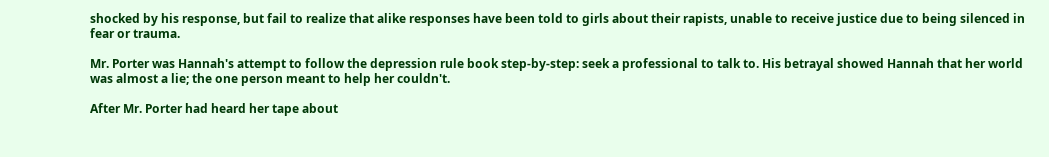shocked by his response, but fail to realize that alike responses have been told to girls about their rapists, unable to receive justice due to being silenced in fear or trauma.

Mr. Porter was Hannah's attempt to follow the depression rule book step-by-step: seek a professional to talk to. His betrayal showed Hannah that her world was almost a lie; the one person meant to help her couldn't.

After Mr. Porter had heard her tape about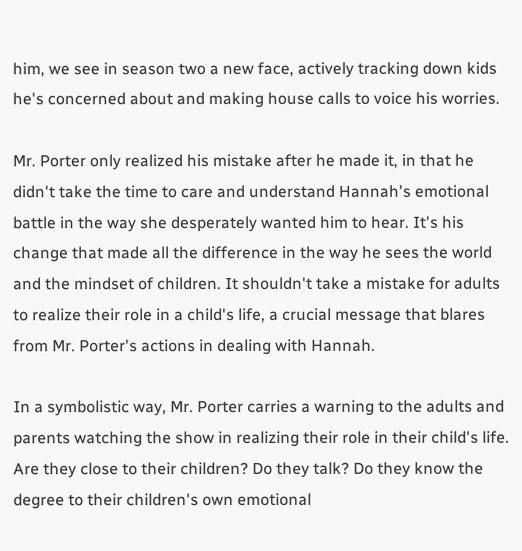him, we see in season two a new face, actively tracking down kids he's concerned about and making house calls to voice his worries.

Mr. Porter only realized his mistake after he made it, in that he didn't take the time to care and understand Hannah's emotional battle in the way she desperately wanted him to hear. It's his change that made all the difference in the way he sees the world and the mindset of children. It shouldn't take a mistake for adults to realize their role in a child's life, a crucial message that blares from Mr. Porter's actions in dealing with Hannah.

In a symbolistic way, Mr. Porter carries a warning to the adults and parents watching the show in realizing their role in their child's life. Are they close to their children? Do they talk? Do they know the degree to their children's own emotional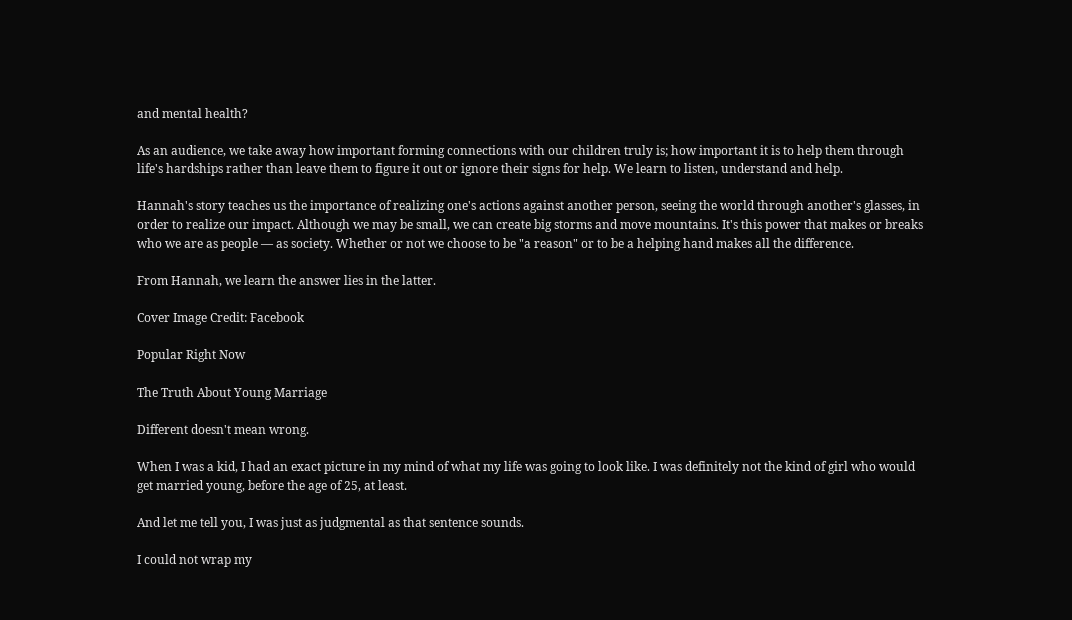and mental health?

As an audience, we take away how important forming connections with our children truly is; how important it is to help them through life's hardships rather than leave them to figure it out or ignore their signs for help. We learn to listen, understand and help.

Hannah's story teaches us the importance of realizing one's actions against another person, seeing the world through another's glasses, in order to realize our impact. Although we may be small, we can create big storms and move mountains. It's this power that makes or breaks who we are as people — as society. Whether or not we choose to be "a reason" or to be a helping hand makes all the difference.

From Hannah, we learn the answer lies in the latter.

Cover Image Credit: Facebook

Popular Right Now

The Truth About Young Marriage

Different doesn't mean wrong.

When I was a kid, I had an exact picture in my mind of what my life was going to look like. I was definitely not the kind of girl who would get married young, before the age of 25, at least.

And let me tell you, I was just as judgmental as that sentence sounds.

I could not wrap my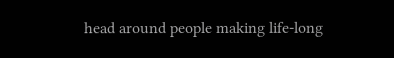head around people making life-long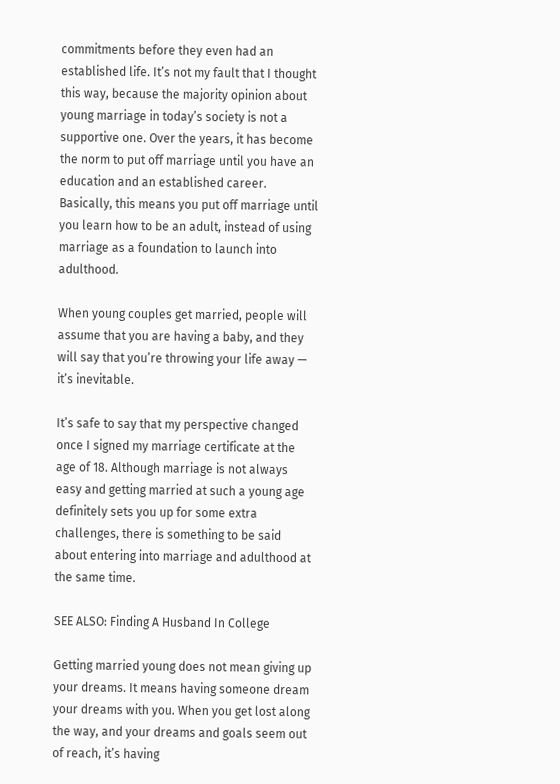commitments before they even had an established life. It’s not my fault that I thought this way, because the majority opinion about young marriage in today’s society is not a supportive one. Over the years, it has become the norm to put off marriage until you have an education and an established career. Basically, this means you put off marriage until you learn how to be an adult, instead of using marriage as a foundation to launch into adulthood.

When young couples get married, people will assume that you are having a baby, and they will say that you’re throwing your life away — it’s inevitable.

It’s safe to say that my perspective changed once I signed my marriage certificate at the age of 18. Although marriage is not always easy and getting married at such a young age definitely sets you up for some extra challenges, there is something to be said about entering into marriage and adulthood at the same time.

SEE ALSO: Finding A Husband In College

Getting married young does not mean giving up your dreams. It means having someone dream your dreams with you. When you get lost along the way, and your dreams and goals seem out of reach, it’s having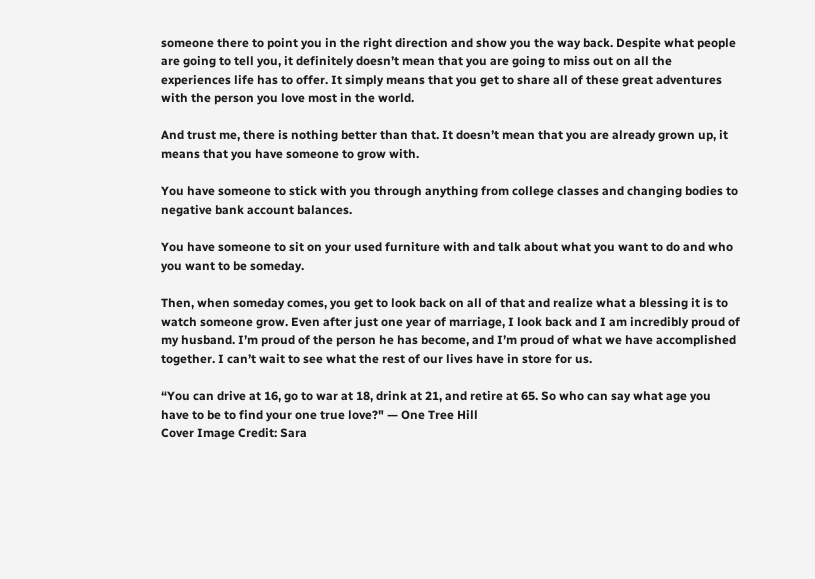someone there to point you in the right direction and show you the way back. Despite what people are going to tell you, it definitely doesn’t mean that you are going to miss out on all the experiences life has to offer. It simply means that you get to share all of these great adventures with the person you love most in the world.

And trust me, there is nothing better than that. It doesn’t mean that you are already grown up, it means that you have someone to grow with.

You have someone to stick with you through anything from college classes and changing bodies to negative bank account balances.

You have someone to sit on your used furniture with and talk about what you want to do and who you want to be someday.

Then, when someday comes, you get to look back on all of that and realize what a blessing it is to watch someone grow. Even after just one year of marriage, I look back and I am incredibly proud of my husband. I’m proud of the person he has become, and I’m proud of what we have accomplished together. I can’t wait to see what the rest of our lives have in store for us.

“You can drive at 16, go to war at 18, drink at 21, and retire at 65. So who can say what age you have to be to find your one true love?" — One Tree Hill
Cover Image Credit: Sara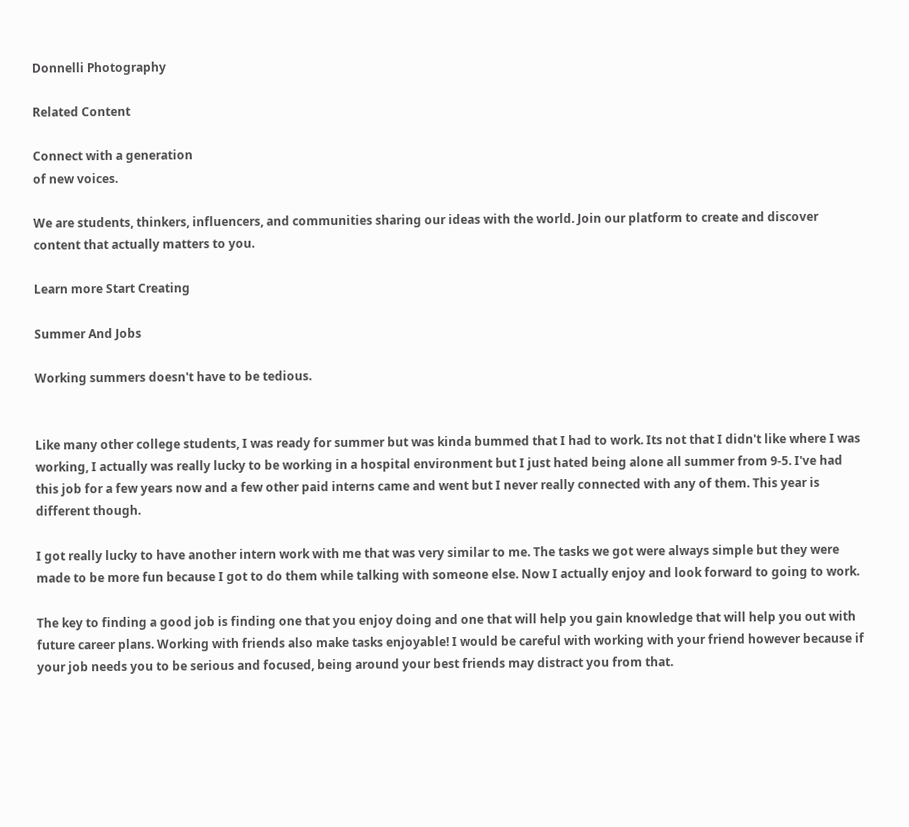Donnelli Photography

Related Content

Connect with a generation
of new voices.

We are students, thinkers, influencers, and communities sharing our ideas with the world. Join our platform to create and discover content that actually matters to you.

Learn more Start Creating

Summer And Jobs

Working summers doesn't have to be tedious.


Like many other college students, I was ready for summer but was kinda bummed that I had to work. Its not that I didn't like where I was working, I actually was really lucky to be working in a hospital environment but I just hated being alone all summer from 9-5. I've had this job for a few years now and a few other paid interns came and went but I never really connected with any of them. This year is different though.

I got really lucky to have another intern work with me that was very similar to me. The tasks we got were always simple but they were made to be more fun because I got to do them while talking with someone else. Now I actually enjoy and look forward to going to work.

The key to finding a good job is finding one that you enjoy doing and one that will help you gain knowledge that will help you out with future career plans. Working with friends also make tasks enjoyable! I would be careful with working with your friend however because if your job needs you to be serious and focused, being around your best friends may distract you from that.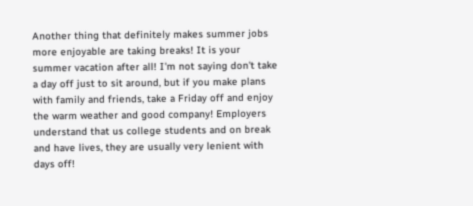Another thing that definitely makes summer jobs more enjoyable are taking breaks! It is your summer vacation after all! I'm not saying don't take a day off just to sit around, but if you make plans with family and friends, take a Friday off and enjoy the warm weather and good company! Employers understand that us college students and on break and have lives, they are usually very lenient with days off!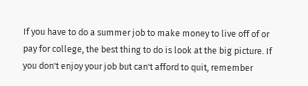If you have to do a summer job to make money to live off of or pay for college, the best thing to do is look at the big picture. If you don't enjoy your job but can't afford to quit, remember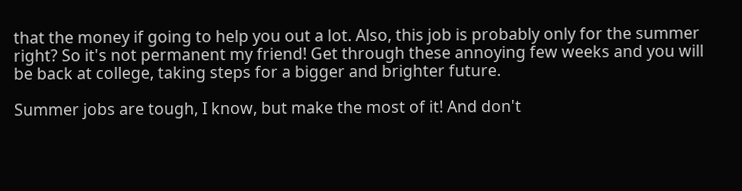that the money if going to help you out a lot. Also, this job is probably only for the summer right? So it's not permanent my friend! Get through these annoying few weeks and you will be back at college, taking steps for a bigger and brighter future.

Summer jobs are tough, I know, but make the most of it! And don't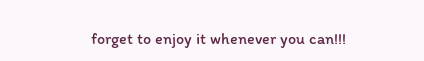forget to enjoy it whenever you can!!!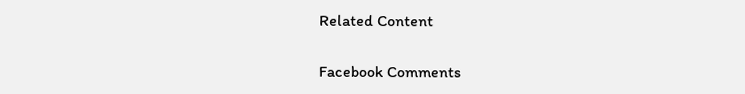Related Content

Facebook Comments